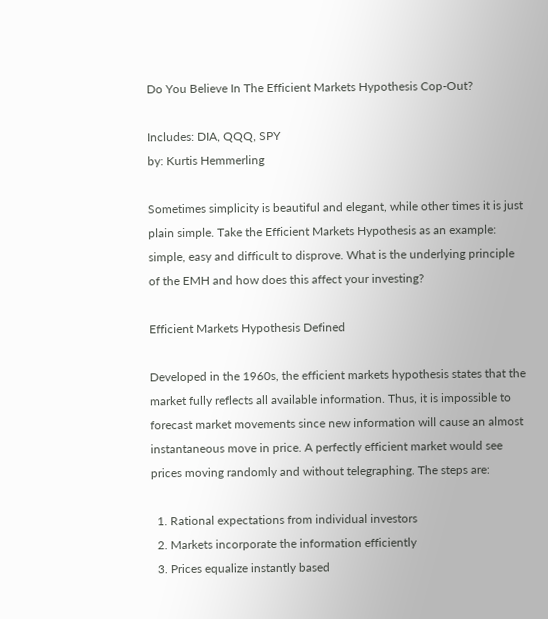Do You Believe In The Efficient Markets Hypothesis Cop-Out?

Includes: DIA, QQQ, SPY
by: Kurtis Hemmerling

Sometimes simplicity is beautiful and elegant, while other times it is just plain simple. Take the Efficient Markets Hypothesis as an example: simple, easy and difficult to disprove. What is the underlying principle of the EMH and how does this affect your investing?

Efficient Markets Hypothesis Defined

Developed in the 1960s, the efficient markets hypothesis states that the market fully reflects all available information. Thus, it is impossible to forecast market movements since new information will cause an almost instantaneous move in price. A perfectly efficient market would see prices moving randomly and without telegraphing. The steps are:

  1. Rational expectations from individual investors
  2. Markets incorporate the information efficiently
  3. Prices equalize instantly based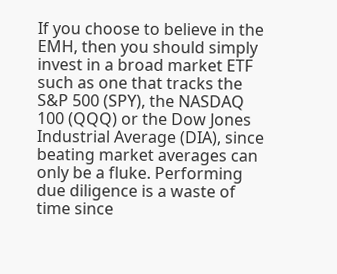If you choose to believe in the EMH, then you should simply invest in a broad market ETF such as one that tracks the S&P 500 (SPY), the NASDAQ 100 (QQQ) or the Dow Jones Industrial Average (DIA), since beating market averages can only be a fluke. Performing due diligence is a waste of time since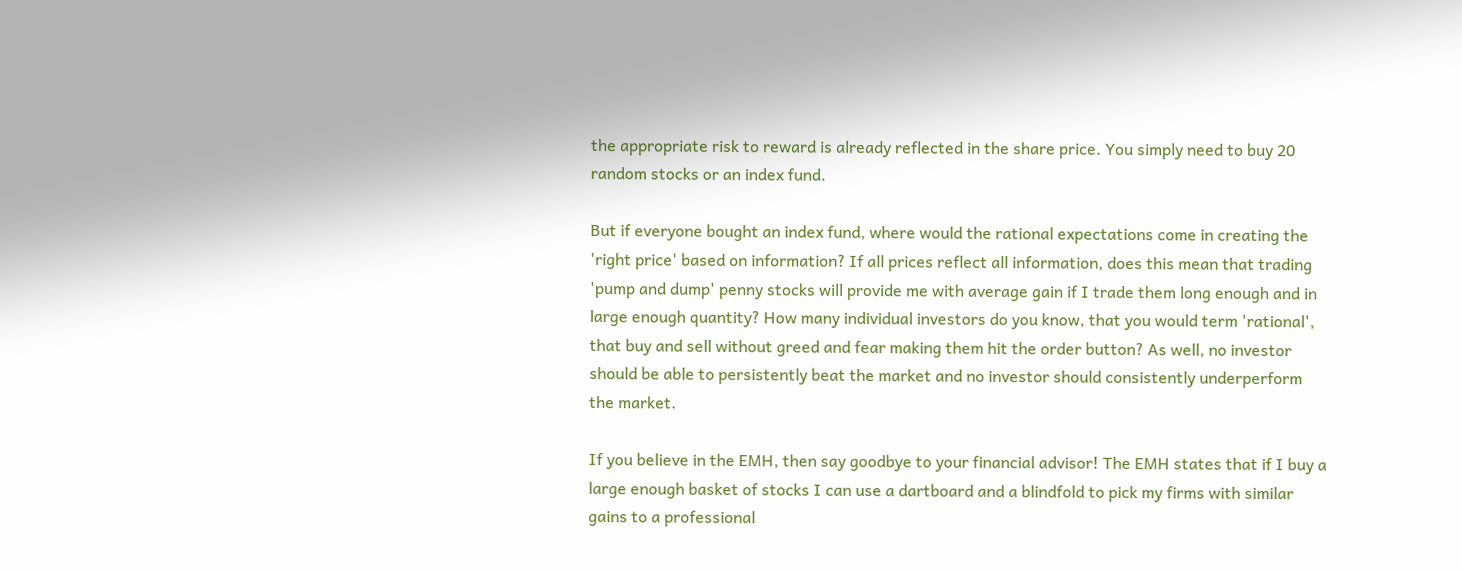the appropriate risk to reward is already reflected in the share price. You simply need to buy 20 random stocks or an index fund.

But if everyone bought an index fund, where would the rational expectations come in creating the 'right price' based on information? If all prices reflect all information, does this mean that trading 'pump and dump' penny stocks will provide me with average gain if I trade them long enough and in large enough quantity? How many individual investors do you know, that you would term 'rational', that buy and sell without greed and fear making them hit the order button? As well, no investor should be able to persistently beat the market and no investor should consistently underperform the market.

If you believe in the EMH, then say goodbye to your financial advisor! The EMH states that if I buy a large enough basket of stocks I can use a dartboard and a blindfold to pick my firms with similar gains to a professional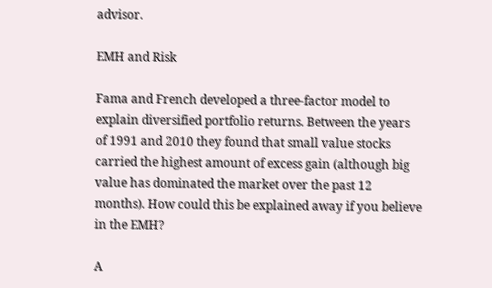advisor.

EMH and Risk

Fama and French developed a three-factor model to explain diversified portfolio returns. Between the years of 1991 and 2010 they found that small value stocks carried the highest amount of excess gain (although big value has dominated the market over the past 12 months). How could this be explained away if you believe in the EMH?

A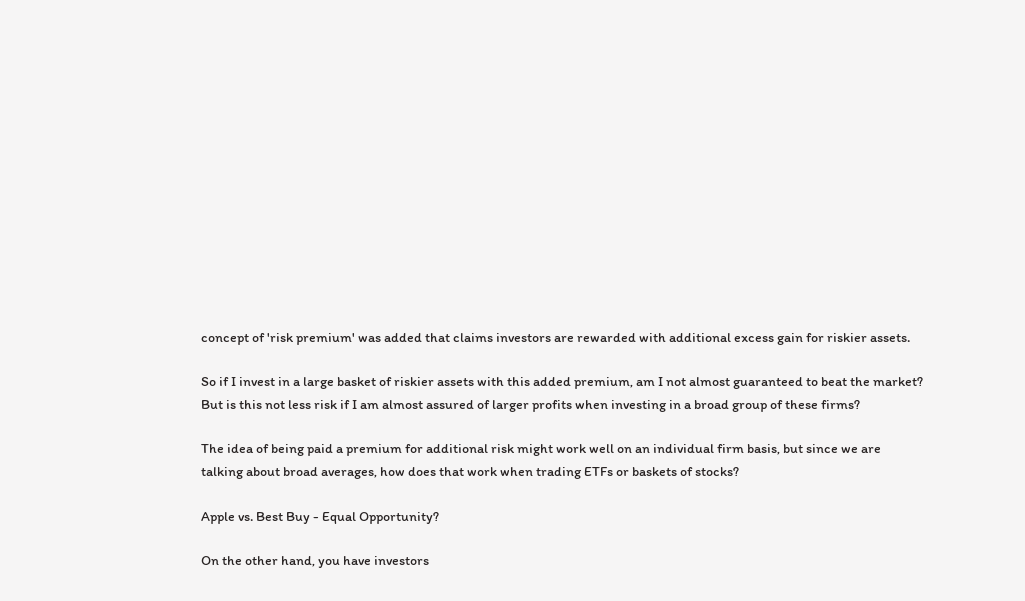concept of 'risk premium' was added that claims investors are rewarded with additional excess gain for riskier assets.

So if I invest in a large basket of riskier assets with this added premium, am I not almost guaranteed to beat the market? But is this not less risk if I am almost assured of larger profits when investing in a broad group of these firms?

The idea of being paid a premium for additional risk might work well on an individual firm basis, but since we are talking about broad averages, how does that work when trading ETFs or baskets of stocks?

Apple vs. Best Buy - Equal Opportunity?

On the other hand, you have investors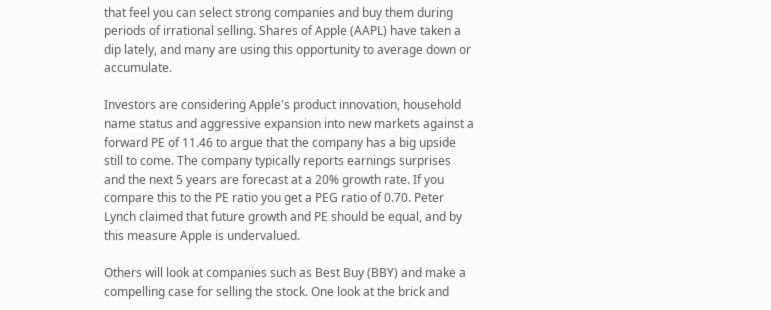that feel you can select strong companies and buy them during periods of irrational selling. Shares of Apple (AAPL) have taken a dip lately, and many are using this opportunity to average down or accumulate.

Investors are considering Apple's product innovation, household name status and aggressive expansion into new markets against a forward PE of 11.46 to argue that the company has a big upside still to come. The company typically reports earnings surprises and the next 5 years are forecast at a 20% growth rate. If you compare this to the PE ratio you get a PEG ratio of 0.70. Peter Lynch claimed that future growth and PE should be equal, and by this measure Apple is undervalued.

Others will look at companies such as Best Buy (BBY) and make a compelling case for selling the stock. One look at the brick and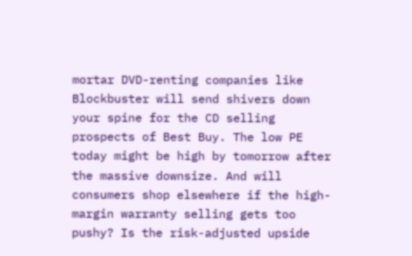mortar DVD-renting companies like Blockbuster will send shivers down your spine for the CD selling prospects of Best Buy. The low PE today might be high by tomorrow after the massive downsize. And will consumers shop elsewhere if the high-margin warranty selling gets too pushy? Is the risk-adjusted upside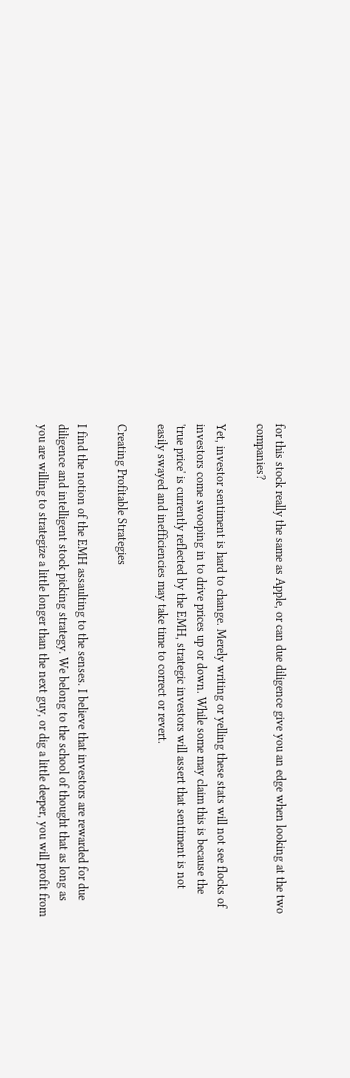for this stock really the same as Apple, or can due diligence give you an edge when looking at the two companies?

Yet, investor sentiment is hard to change. Merely writing or yelling these stats will not see flocks of investors come swooping in to drive prices up or down. While some may claim this is because the 'true price' is currently reflected by the EMH, strategic investors will assert that sentiment is not easily swayed and inefficiencies may take time to correct or revert.

Creating Profitable Strategies

I find the notion of the EMH assaulting to the senses. I believe that investors are rewarded for due diligence and intelligent stock picking strategy. We belong to the school of thought that as long as you are willing to strategize a little longer than the next guy, or dig a little deeper, you will profit from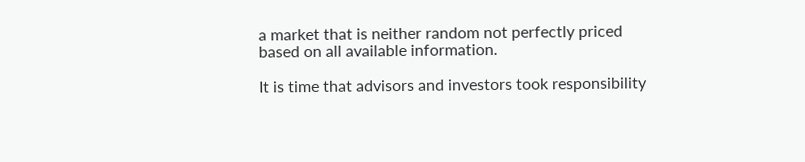a market that is neither random not perfectly priced based on all available information.

It is time that advisors and investors took responsibility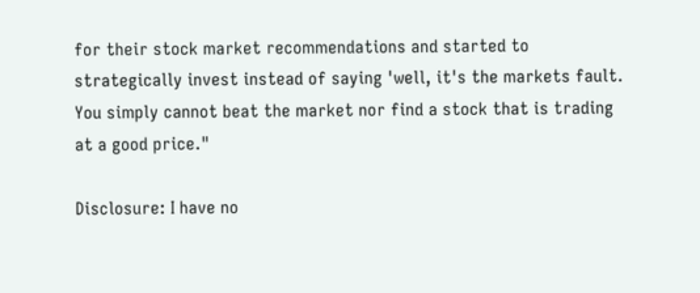for their stock market recommendations and started to strategically invest instead of saying 'well, it's the markets fault. You simply cannot beat the market nor find a stock that is trading at a good price."

Disclosure: I have no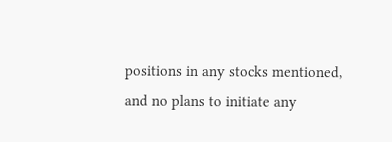positions in any stocks mentioned, and no plans to initiate any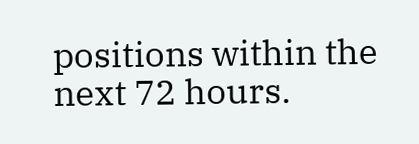positions within the next 72 hours.